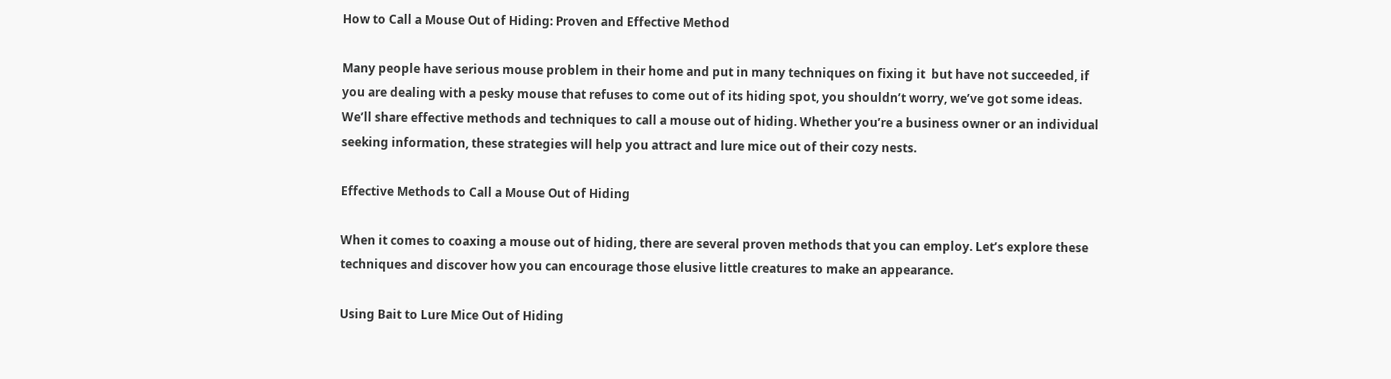How to Call a Mouse Out of Hiding: Proven and Effective Method

Many people have serious mouse problem in their home and put in many techniques on fixing it  but have not succeeded, if you are dealing with a pesky mouse that refuses to come out of its hiding spot, you shouldn’t worry, we’ve got some ideas. We’ll share effective methods and techniques to call a mouse out of hiding. Whether you’re a business owner or an individual seeking information, these strategies will help you attract and lure mice out of their cozy nests.

Effective Methods to Call a Mouse Out of Hiding

When it comes to coaxing a mouse out of hiding, there are several proven methods that you can employ. Let’s explore these techniques and discover how you can encourage those elusive little creatures to make an appearance.

Using Bait to Lure Mice Out of Hiding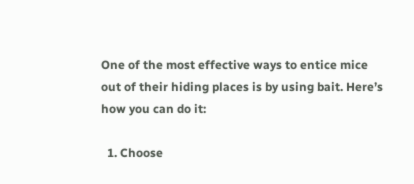One of the most effective ways to entice mice out of their hiding places is by using bait. Here’s how you can do it:

  1. Choose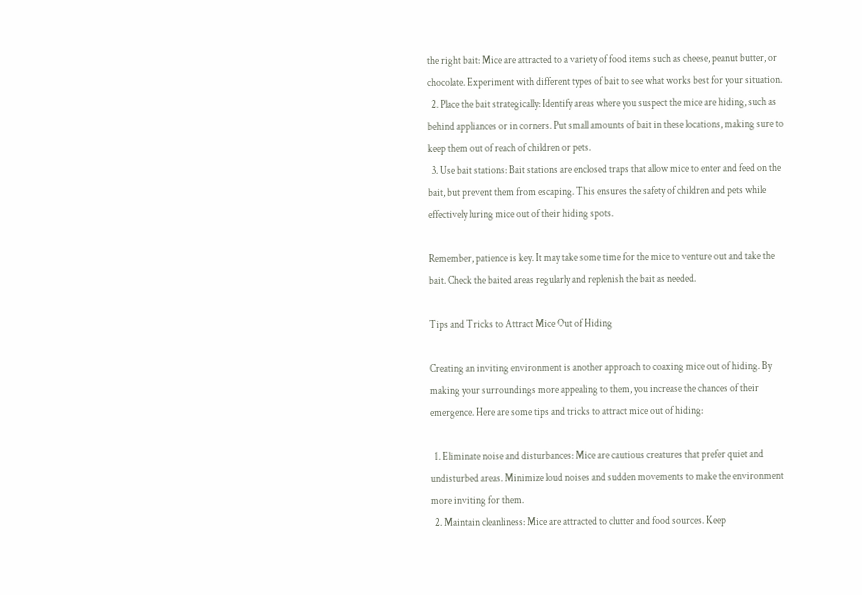the right bait: Mice are attracted to a variety of food items such as cheese, peanut butter, or chocolate. Experiment with different types of bait to see what works best for your situation.
  2. Place the bait strategically: Identify areas where you suspect the mice are hiding, such as behind appliances or in corners. Put small amounts of bait in these locations, making sure to keep them out of reach of children or pets.
  3. Use bait stations: Bait stations are enclosed traps that allow mice to enter and feed on the bait, but prevent them from escaping. This ensures the safety of children and pets while effectively luring mice out of their hiding spots.

Remember, patience is key. It may take some time for the mice to venture out and take the bait. Check the baited areas regularly and replenish the bait as needed.

Tips and Tricks to Attract Mice Out of Hiding

Creating an inviting environment is another approach to coaxing mice out of hiding. By making your surroundings more appealing to them, you increase the chances of their emergence. Here are some tips and tricks to attract mice out of hiding:

  1. Eliminate noise and disturbances: Mice are cautious creatures that prefer quiet and undisturbed areas. Minimize loud noises and sudden movements to make the environment more inviting for them.
  2. Maintain cleanliness: Mice are attracted to clutter and food sources. Keep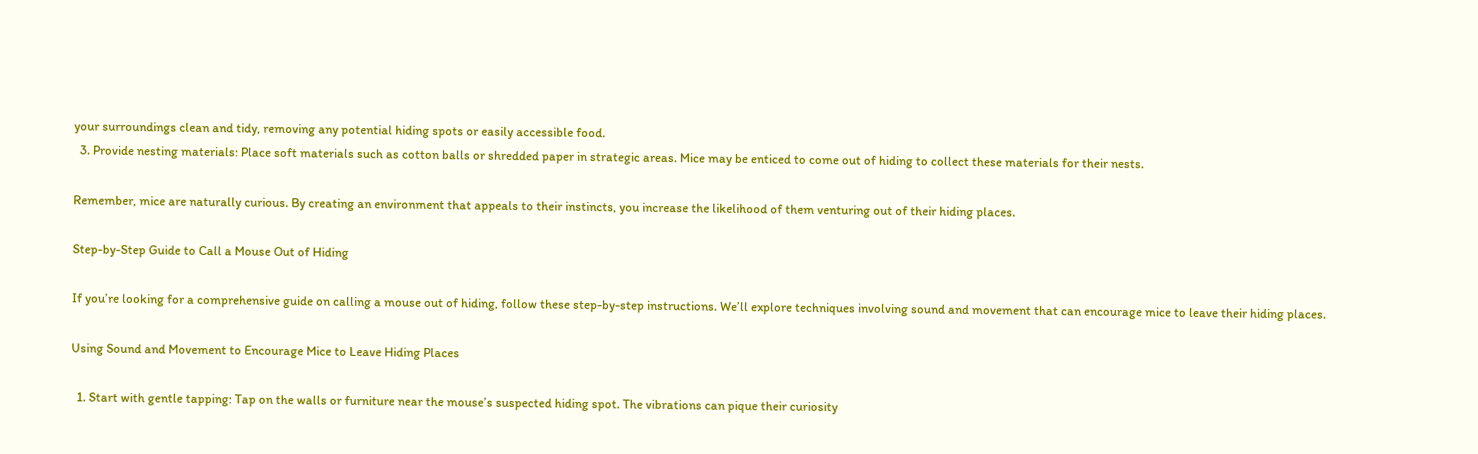your surroundings clean and tidy, removing any potential hiding spots or easily accessible food.
  3. Provide nesting materials: Place soft materials such as cotton balls or shredded paper in strategic areas. Mice may be enticed to come out of hiding to collect these materials for their nests.

Remember, mice are naturally curious. By creating an environment that appeals to their instincts, you increase the likelihood of them venturing out of their hiding places.

Step-by-Step Guide to Call a Mouse Out of Hiding

If you’re looking for a comprehensive guide on calling a mouse out of hiding, follow these step-by-step instructions. We’ll explore techniques involving sound and movement that can encourage mice to leave their hiding places.

Using Sound and Movement to Encourage Mice to Leave Hiding Places

  1. Start with gentle tapping: Tap on the walls or furniture near the mouse’s suspected hiding spot. The vibrations can pique their curiosity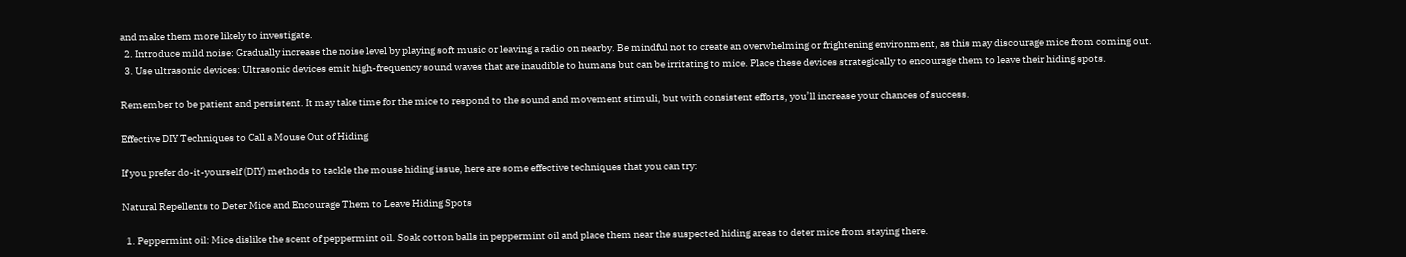and make them more likely to investigate.
  2. Introduce mild noise: Gradually increase the noise level by playing soft music or leaving a radio on nearby. Be mindful not to create an overwhelming or frightening environment, as this may discourage mice from coming out.
  3. Use ultrasonic devices: Ultrasonic devices emit high-frequency sound waves that are inaudible to humans but can be irritating to mice. Place these devices strategically to encourage them to leave their hiding spots.

Remember to be patient and persistent. It may take time for the mice to respond to the sound and movement stimuli, but with consistent efforts, you’ll increase your chances of success.

Effective DIY Techniques to Call a Mouse Out of Hiding

If you prefer do-it-yourself (DIY) methods to tackle the mouse hiding issue, here are some effective techniques that you can try:

Natural Repellents to Deter Mice and Encourage Them to Leave Hiding Spots

  1. Peppermint oil: Mice dislike the scent of peppermint oil. Soak cotton balls in peppermint oil and place them near the suspected hiding areas to deter mice from staying there.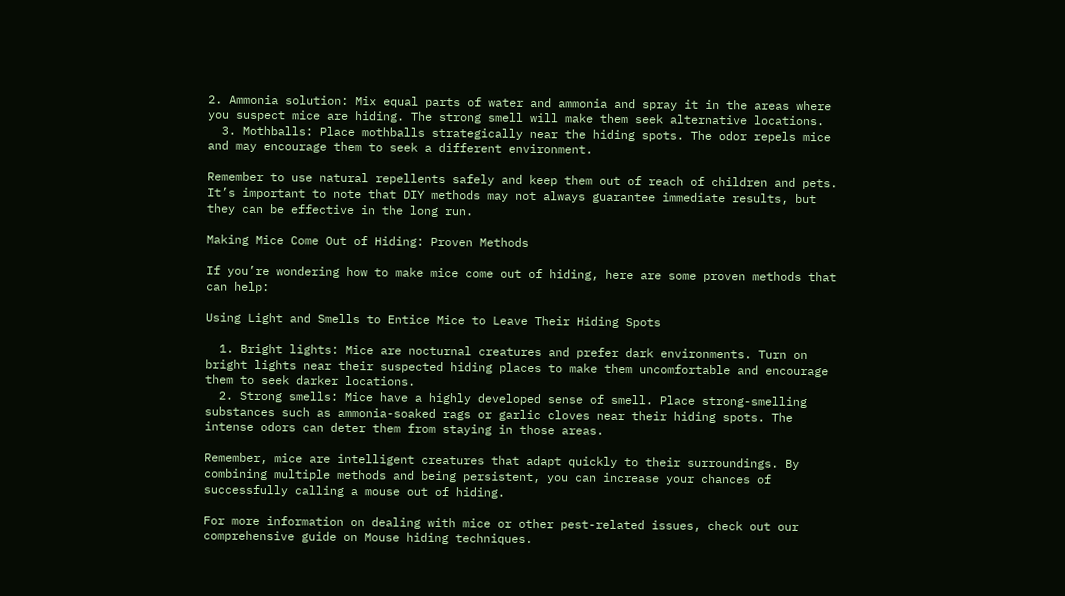2. Ammonia solution: Mix equal parts of water and ammonia and spray it in the areas where you suspect mice are hiding. The strong smell will make them seek alternative locations.
  3. Mothballs: Place mothballs strategically near the hiding spots. The odor repels mice and may encourage them to seek a different environment.

Remember to use natural repellents safely and keep them out of reach of children and pets. It’s important to note that DIY methods may not always guarantee immediate results, but they can be effective in the long run.

Making Mice Come Out of Hiding: Proven Methods

If you’re wondering how to make mice come out of hiding, here are some proven methods that can help:

Using Light and Smells to Entice Mice to Leave Their Hiding Spots

  1. Bright lights: Mice are nocturnal creatures and prefer dark environments. Turn on bright lights near their suspected hiding places to make them uncomfortable and encourage them to seek darker locations.
  2. Strong smells: Mice have a highly developed sense of smell. Place strong-smelling substances such as ammonia-soaked rags or garlic cloves near their hiding spots. The intense odors can deter them from staying in those areas.

Remember, mice are intelligent creatures that adapt quickly to their surroundings. By combining multiple methods and being persistent, you can increase your chances of successfully calling a mouse out of hiding.

For more information on dealing with mice or other pest-related issues, check out our comprehensive guide on Mouse hiding techniques.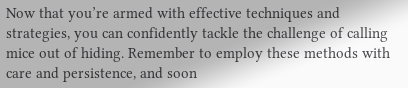Now that you’re armed with effective techniques and strategies, you can confidently tackle the challenge of calling mice out of hiding. Remember to employ these methods with care and persistence, and soon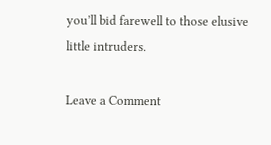you’ll bid farewell to those elusive little intruders.

Leave a Comment